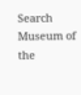Search Museum of the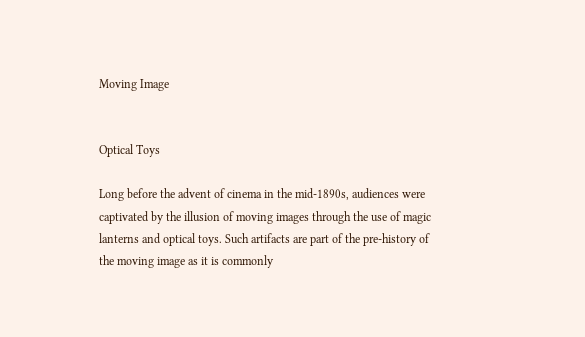Moving Image


Optical Toys

Long before the advent of cinema in the mid-1890s, audiences were captivated by the illusion of moving images through the use of magic lanterns and optical toys. Such artifacts are part of the pre-history of the moving image as it is commonly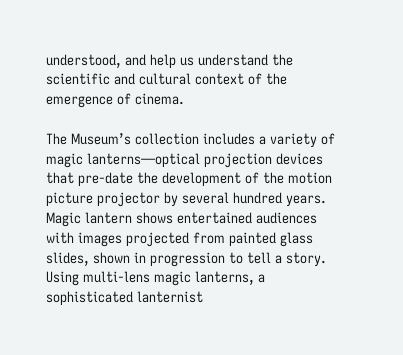understood, and help us understand the scientific and cultural context of the emergence of cinema.

The Museum’s collection includes a variety of magic lanterns—optical projection devices that pre-date the development of the motion picture projector by several hundred years. Magic lantern shows entertained audiences with images projected from painted glass slides, shown in progression to tell a story. Using multi-lens magic lanterns, a sophisticated lanternist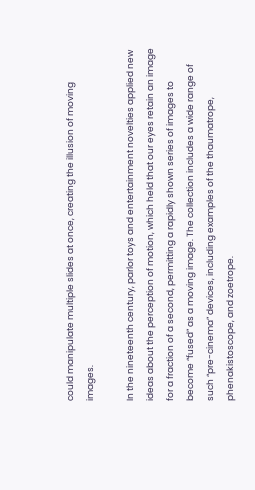could manipulate multiple slides at once, creating the illusion of moving images.

In the nineteenth century, parlor toys and entertainment novelties applied new ideas about the perception of motion, which held that our eyes retain an image for a fraction of a second, permitting a rapidly shown series of images to become “fused” as a moving image. The collection includes a wide range of such “pre-cinema” devices, including examples of the thaumatrope, phenakistoscope, and zoetrope.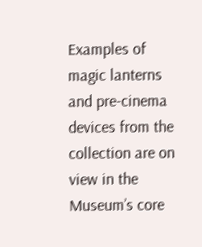Examples of magic lanterns and pre-cinema devices from the collection are on view in the Museum’s core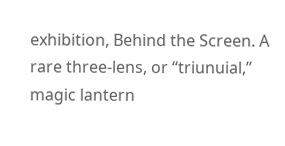exhibition, Behind the Screen. A rare three-lens, or “triunuial,” magic lantern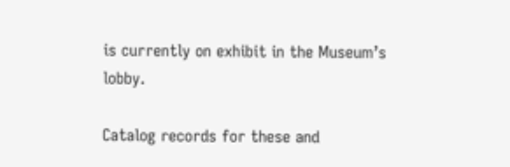is currently on exhibit in the Museum’s lobby.

Catalog records for these and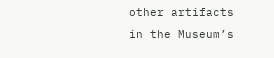other artifacts in the Museum’s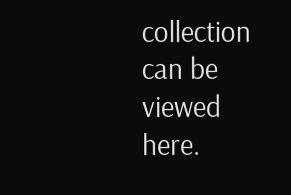collection can be viewed here.